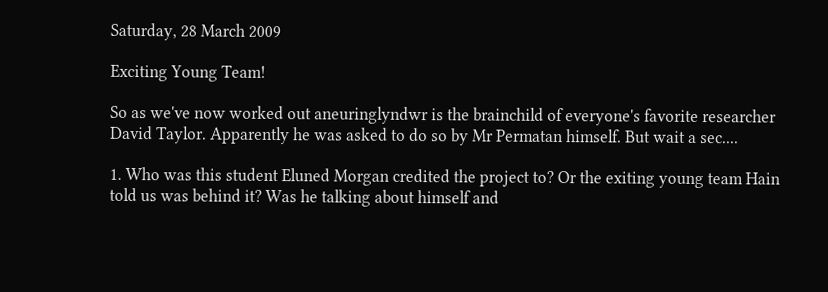Saturday, 28 March 2009

Exciting Young Team!

So as we've now worked out aneuringlyndwr is the brainchild of everyone's favorite researcher David Taylor. Apparently he was asked to do so by Mr Permatan himself. But wait a sec....

1. Who was this student Eluned Morgan credited the project to? Or the exiting young team Hain told us was behind it? Was he talking about himself and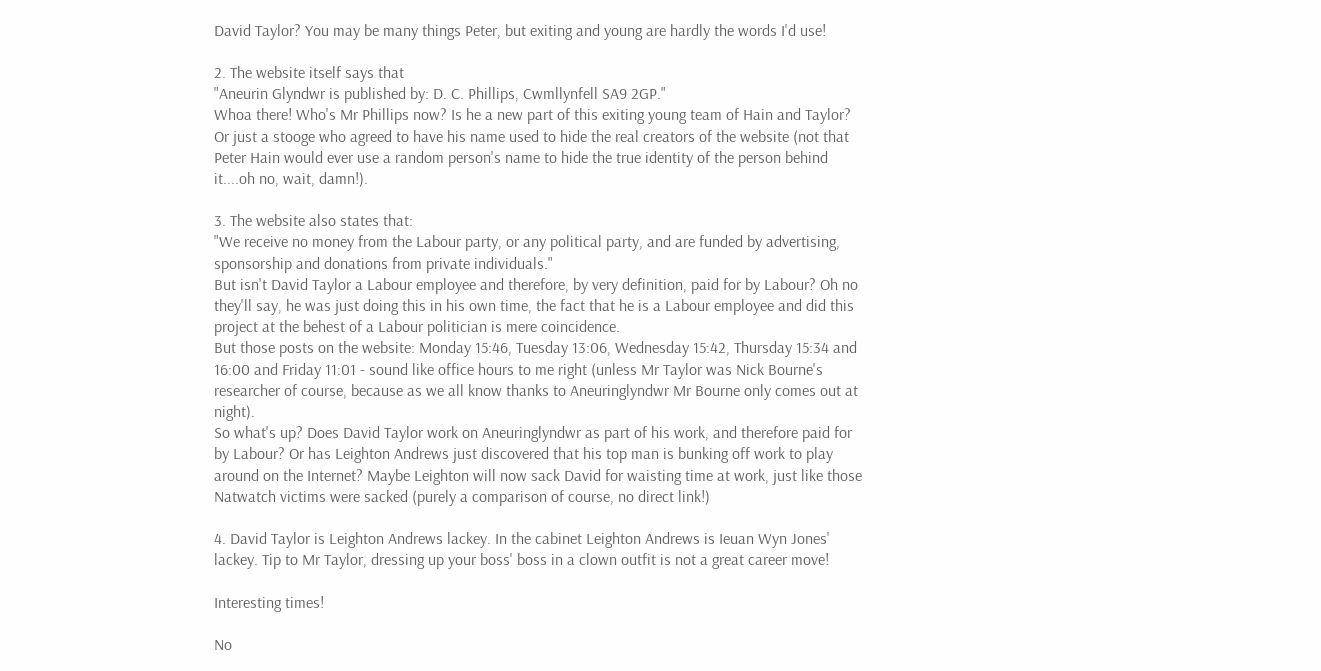David Taylor? You may be many things Peter, but exiting and young are hardly the words I'd use!

2. The website itself says that
"Aneurin Glyndwr is published by: D. C. Phillips, Cwmllynfell SA9 2GP."
Whoa there! Who's Mr Phillips now? Is he a new part of this exiting young team of Hain and Taylor? Or just a stooge who agreed to have his name used to hide the real creators of the website (not that Peter Hain would ever use a random person's name to hide the true identity of the person behind it....oh no, wait, damn!).

3. The website also states that:
"We receive no money from the Labour party, or any political party, and are funded by advertising, sponsorship and donations from private individuals."
But isn't David Taylor a Labour employee and therefore, by very definition, paid for by Labour? Oh no they'll say, he was just doing this in his own time, the fact that he is a Labour employee and did this project at the behest of a Labour politician is mere coincidence.
But those posts on the website: Monday 15:46, Tuesday 13:06, Wednesday 15:42, Thursday 15:34 and 16:00 and Friday 11:01 - sound like office hours to me right (unless Mr Taylor was Nick Bourne's researcher of course, because as we all know thanks to Aneuringlyndwr Mr Bourne only comes out at night).
So what's up? Does David Taylor work on Aneuringlyndwr as part of his work, and therefore paid for by Labour? Or has Leighton Andrews just discovered that his top man is bunking off work to play around on the Internet? Maybe Leighton will now sack David for waisting time at work, just like those Natwatch victims were sacked (purely a comparison of course, no direct link!)

4. David Taylor is Leighton Andrews lackey. In the cabinet Leighton Andrews is Ieuan Wyn Jones' lackey. Tip to Mr Taylor, dressing up your boss' boss in a clown outfit is not a great career move!

Interesting times!

No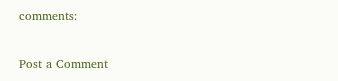comments:

Post a Comment